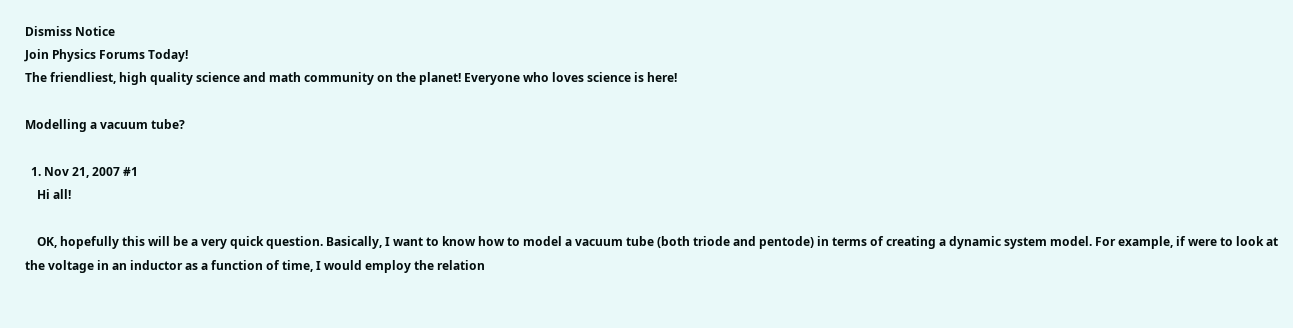Dismiss Notice
Join Physics Forums Today!
The friendliest, high quality science and math community on the planet! Everyone who loves science is here!

Modelling a vacuum tube?

  1. Nov 21, 2007 #1
    Hi all!

    OK, hopefully this will be a very quick question. Basically, I want to know how to model a vacuum tube (both triode and pentode) in terms of creating a dynamic system model. For example, if were to look at the voltage in an inductor as a function of time, I would employ the relation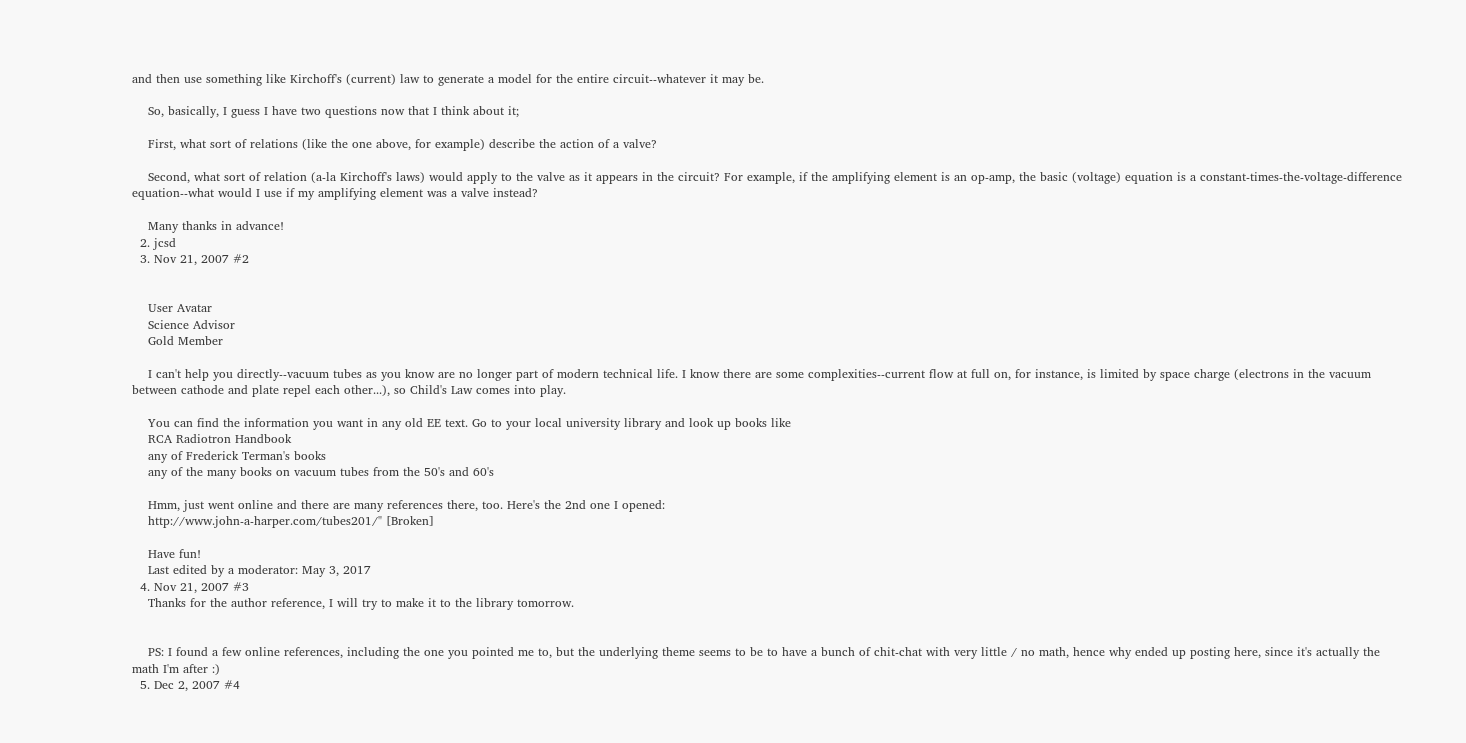and then use something like Kirchoff's (current) law to generate a model for the entire circuit--whatever it may be.

    So, basically, I guess I have two questions now that I think about it;

    First, what sort of relations (like the one above, for example) describe the action of a valve?

    Second, what sort of relation (a-la Kirchoff's laws) would apply to the valve as it appears in the circuit? For example, if the amplifying element is an op-amp, the basic (voltage) equation is a constant-times-the-voltage-difference equation--what would I use if my amplifying element was a valve instead?

    Many thanks in advance!
  2. jcsd
  3. Nov 21, 2007 #2


    User Avatar
    Science Advisor
    Gold Member

    I can't help you directly--vacuum tubes as you know are no longer part of modern technical life. I know there are some complexities--current flow at full on, for instance, is limited by space charge (electrons in the vacuum between cathode and plate repel each other...), so Child's Law comes into play.

    You can find the information you want in any old EE text. Go to your local university library and look up books like
    RCA Radiotron Handbook
    any of Frederick Terman's books
    any of the many books on vacuum tubes from the 50's and 60's

    Hmm, just went online and there are many references there, too. Here's the 2nd one I opened:
    http://www.john-a-harper.com/tubes201/" [Broken]

    Have fun!
    Last edited by a moderator: May 3, 2017
  4. Nov 21, 2007 #3
    Thanks for the author reference, I will try to make it to the library tomorrow.


    PS: I found a few online references, including the one you pointed me to, but the underlying theme seems to be to have a bunch of chit-chat with very little / no math, hence why ended up posting here, since it's actually the math I'm after :)
  5. Dec 2, 2007 #4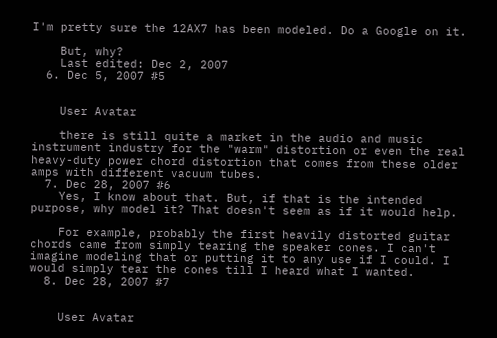I'm pretty sure the 12AX7 has been modeled. Do a Google on it.

    But, why?
    Last edited: Dec 2, 2007
  6. Dec 5, 2007 #5


    User Avatar

    there is still quite a market in the audio and music instrument industry for the "warm" distortion or even the real heavy-duty power chord distortion that comes from these older amps with different vacuum tubes.
  7. Dec 28, 2007 #6
    Yes, I know about that. But, if that is the intended purpose, why model it? That doesn't seem as if it would help.

    For example, probably the first heavily distorted guitar chords came from simply tearing the speaker cones. I can't imagine modeling that or putting it to any use if I could. I would simply tear the cones till I heard what I wanted.
  8. Dec 28, 2007 #7


    User Avatar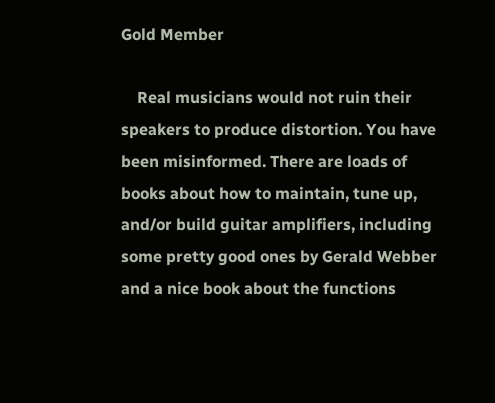Gold Member

    Real musicians would not ruin their speakers to produce distortion. You have been misinformed. There are loads of books about how to maintain, tune up, and/or build guitar amplifiers, including some pretty good ones by Gerald Webber and a nice book about the functions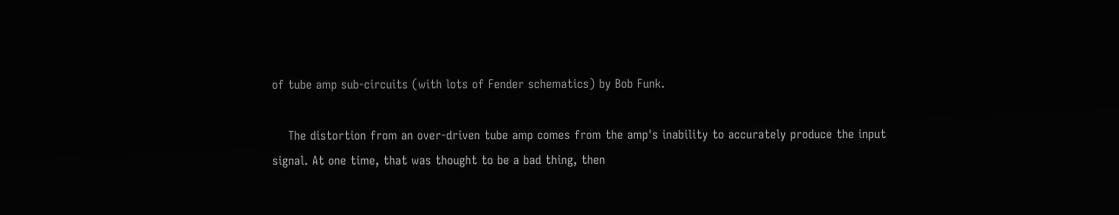of tube amp sub-circuits (with lots of Fender schematics) by Bob Funk.

    The distortion from an over-driven tube amp comes from the amp's inability to accurately produce the input signal. At one time, that was thought to be a bad thing, then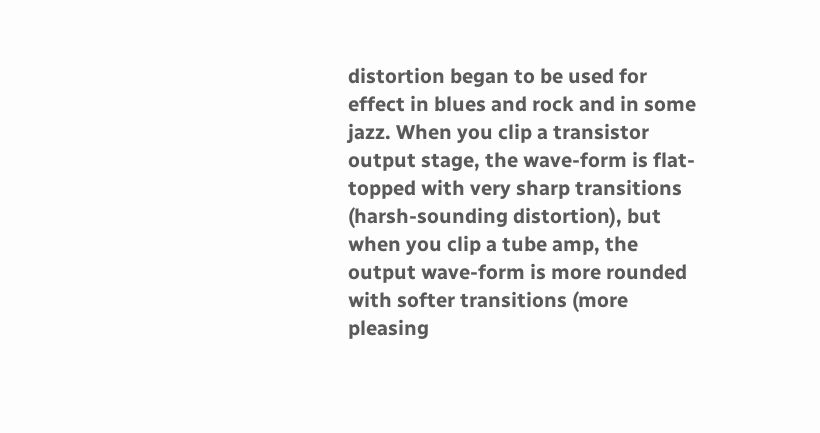distortion began to be used for effect in blues and rock and in some jazz. When you clip a transistor output stage, the wave-form is flat-topped with very sharp transitions (harsh-sounding distortion), but when you clip a tube amp, the output wave-form is more rounded with softer transitions (more pleasing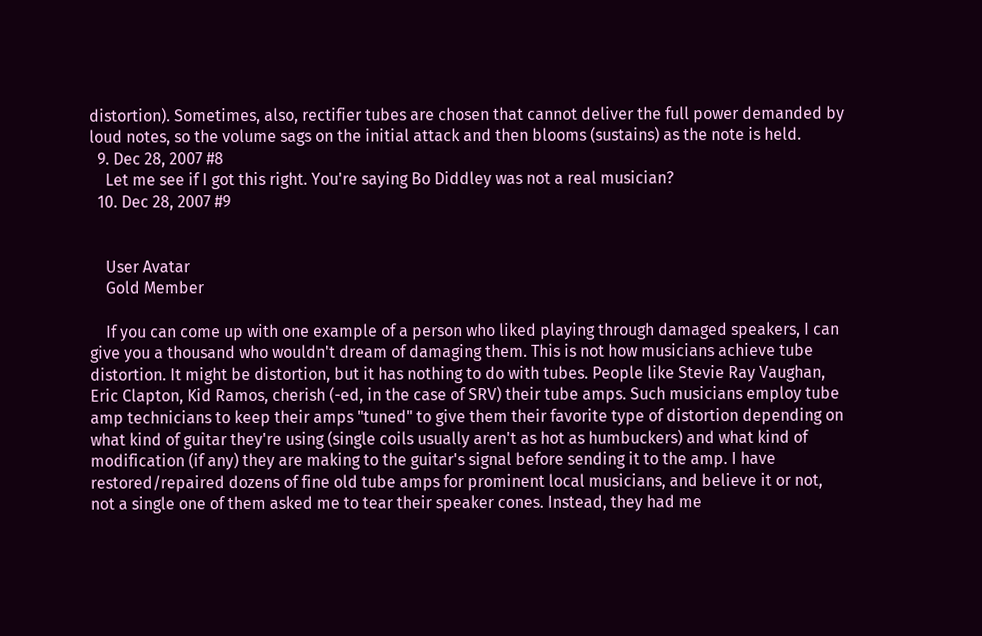distortion). Sometimes, also, rectifier tubes are chosen that cannot deliver the full power demanded by loud notes, so the volume sags on the initial attack and then blooms (sustains) as the note is held.
  9. Dec 28, 2007 #8
    Let me see if I got this right. You're saying Bo Diddley was not a real musician?
  10. Dec 28, 2007 #9


    User Avatar
    Gold Member

    If you can come up with one example of a person who liked playing through damaged speakers, I can give you a thousand who wouldn't dream of damaging them. This is not how musicians achieve tube distortion. It might be distortion, but it has nothing to do with tubes. People like Stevie Ray Vaughan, Eric Clapton, Kid Ramos, cherish (-ed, in the case of SRV) their tube amps. Such musicians employ tube amp technicians to keep their amps "tuned" to give them their favorite type of distortion depending on what kind of guitar they're using (single coils usually aren't as hot as humbuckers) and what kind of modification (if any) they are making to the guitar's signal before sending it to the amp. I have restored/repaired dozens of fine old tube amps for prominent local musicians, and believe it or not, not a single one of them asked me to tear their speaker cones. Instead, they had me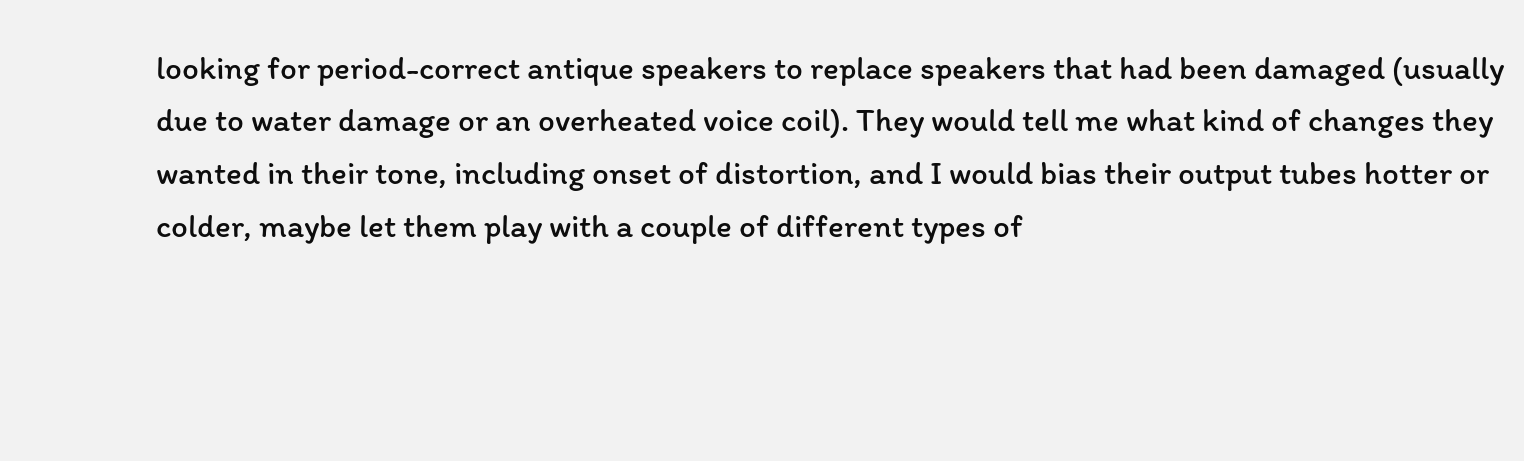looking for period-correct antique speakers to replace speakers that had been damaged (usually due to water damage or an overheated voice coil). They would tell me what kind of changes they wanted in their tone, including onset of distortion, and I would bias their output tubes hotter or colder, maybe let them play with a couple of different types of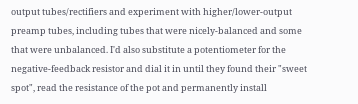output tubes/rectifiers and experiment with higher/lower-output preamp tubes, including tubes that were nicely-balanced and some that were unbalanced. I'd also substitute a potentiometer for the negative-feedback resistor and dial it in until they found their "sweet spot", read the resistance of the pot and permanently install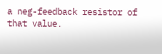a neg-feedback resistor of that value.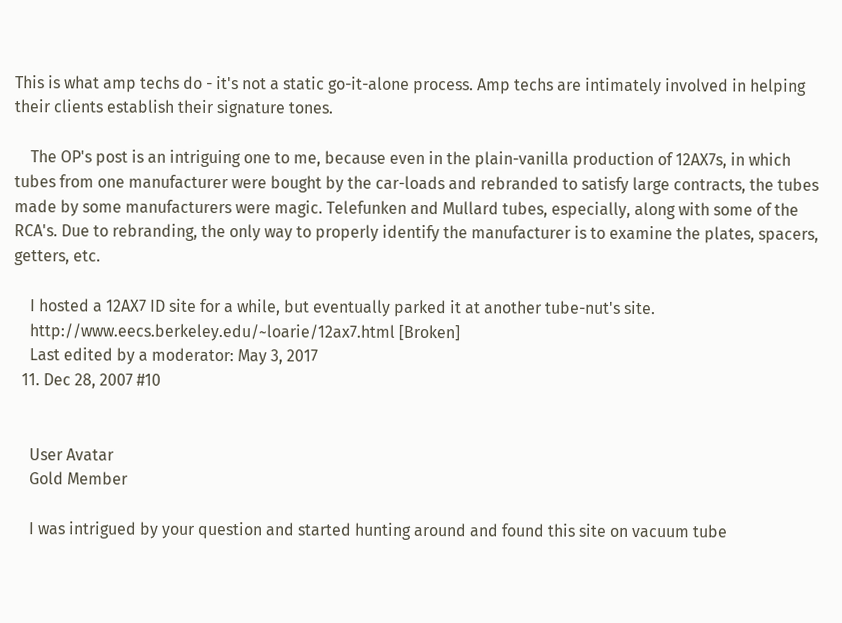This is what amp techs do - it's not a static go-it-alone process. Amp techs are intimately involved in helping their clients establish their signature tones.

    The OP's post is an intriguing one to me, because even in the plain-vanilla production of 12AX7s, in which tubes from one manufacturer were bought by the car-loads and rebranded to satisfy large contracts, the tubes made by some manufacturers were magic. Telefunken and Mullard tubes, especially, along with some of the RCA's. Due to rebranding, the only way to properly identify the manufacturer is to examine the plates, spacers, getters, etc.

    I hosted a 12AX7 ID site for a while, but eventually parked it at another tube-nut's site.
    http://www.eecs.berkeley.edu/~loarie/12ax7.html [Broken]
    Last edited by a moderator: May 3, 2017
  11. Dec 28, 2007 #10


    User Avatar
    Gold Member

    I was intrigued by your question and started hunting around and found this site on vacuum tube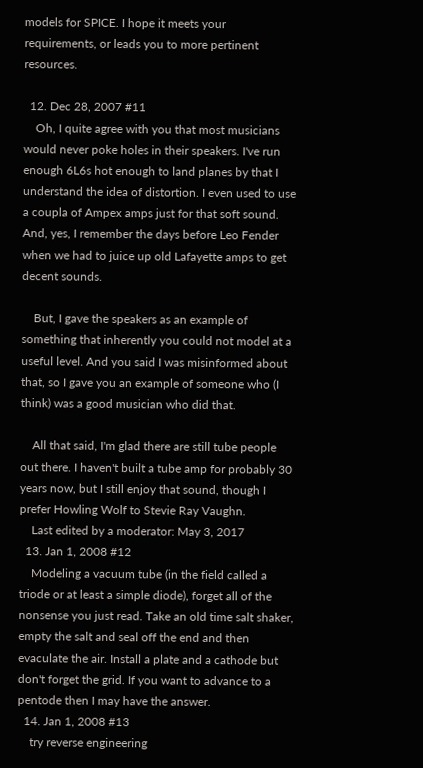models for SPICE. I hope it meets your requirements, or leads you to more pertinent resources.

  12. Dec 28, 2007 #11
    Oh, I quite agree with you that most musicians would never poke holes in their speakers. I've run enough 6L6s hot enough to land planes by that I understand the idea of distortion. I even used to use a coupla of Ampex amps just for that soft sound. And, yes, I remember the days before Leo Fender when we had to juice up old Lafayette amps to get decent sounds.

    But, I gave the speakers as an example of something that inherently you could not model at a useful level. And you said I was misinformed about that, so I gave you an example of someone who (I think) was a good musician who did that.

    All that said, I'm glad there are still tube people out there. I haven't built a tube amp for probably 30 years now, but I still enjoy that sound, though I prefer Howling Wolf to Stevie Ray Vaughn.
    Last edited by a moderator: May 3, 2017
  13. Jan 1, 2008 #12
    Modeling a vacuum tube (in the field called a triode or at least a simple diode), forget all of the nonsense you just read. Take an old time salt shaker, empty the salt and seal off the end and then evaculate the air. Install a plate and a cathode but don't forget the grid. If you want to advance to a pentode then I may have the answer.
  14. Jan 1, 2008 #13
    try reverse engineering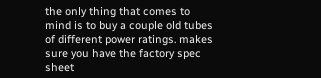the only thing that comes to mind is to buy a couple old tubes of different power ratings. makes sure you have the factory spec sheet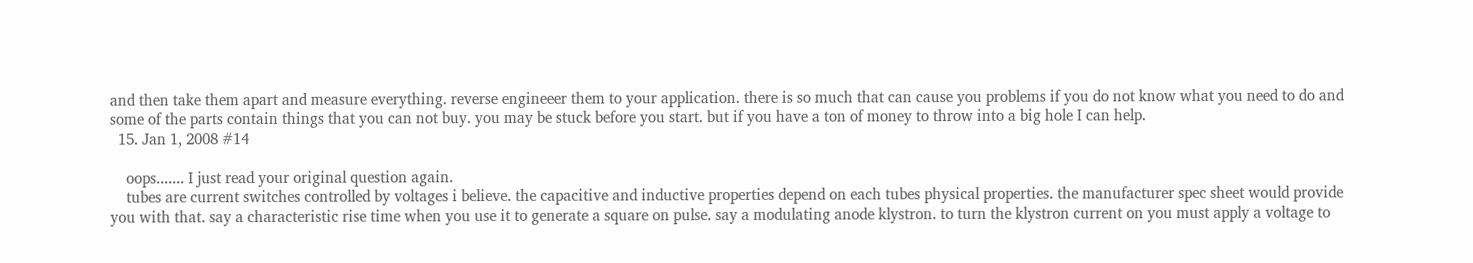and then take them apart and measure everything. reverse engineeer them to your application. there is so much that can cause you problems if you do not know what you need to do and some of the parts contain things that you can not buy. you may be stuck before you start. but if you have a ton of money to throw into a big hole I can help.
  15. Jan 1, 2008 #14

    oops....... I just read your original question again.
    tubes are current switches controlled by voltages i believe. the capacitive and inductive properties depend on each tubes physical properties. the manufacturer spec sheet would provide you with that. say a characteristic rise time when you use it to generate a square on pulse. say a modulating anode klystron. to turn the klystron current on you must apply a voltage to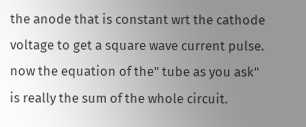the anode that is constant wrt the cathode voltage to get a square wave current pulse. now the equation of the" tube as you ask" is really the sum of the whole circuit.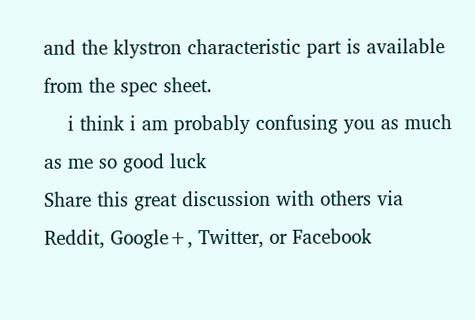and the klystron characteristic part is available from the spec sheet.
    i think i am probably confusing you as much as me so good luck
Share this great discussion with others via Reddit, Google+, Twitter, or Facebook